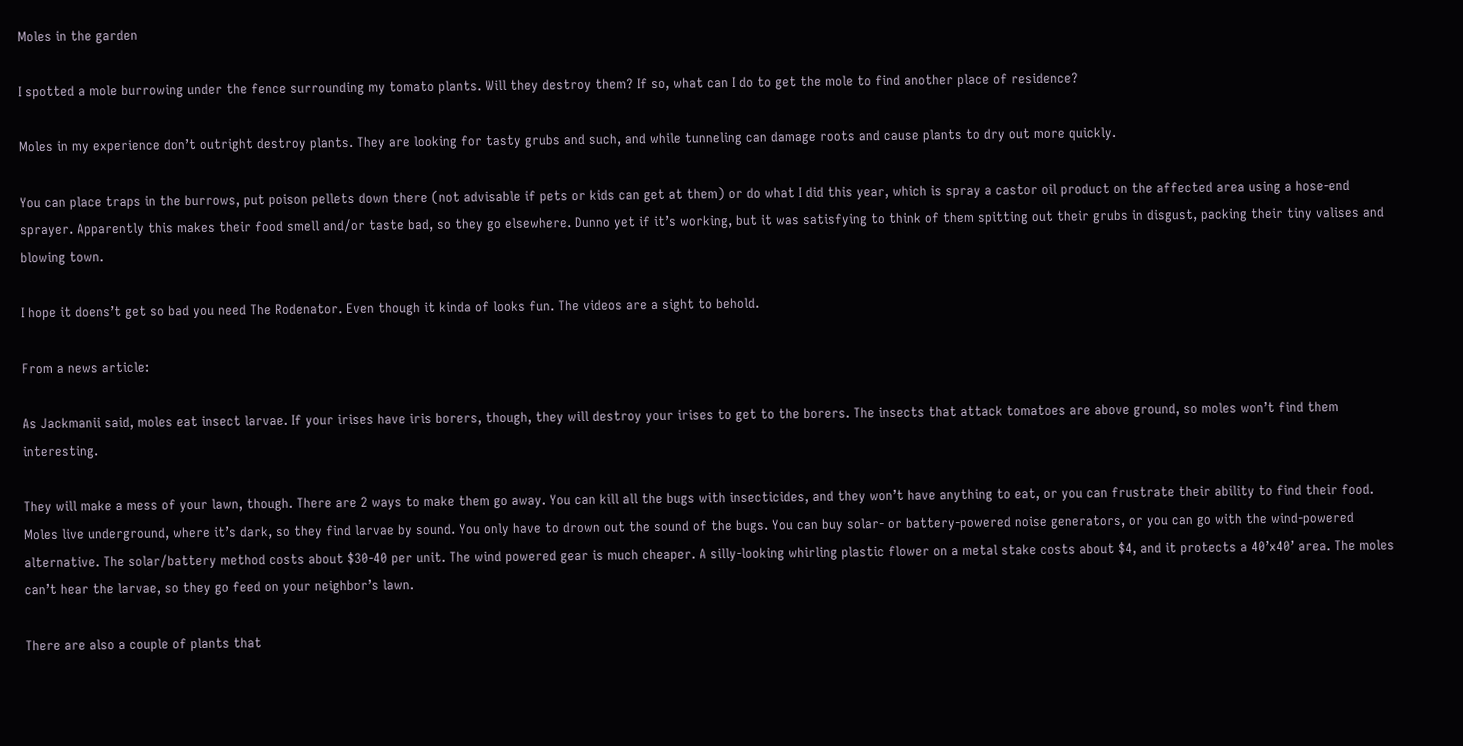Moles in the garden

I spotted a mole burrowing under the fence surrounding my tomato plants. Will they destroy them? If so, what can I do to get the mole to find another place of residence?

Moles in my experience don’t outright destroy plants. They are looking for tasty grubs and such, and while tunneling can damage roots and cause plants to dry out more quickly.

You can place traps in the burrows, put poison pellets down there (not advisable if pets or kids can get at them) or do what I did this year, which is spray a castor oil product on the affected area using a hose-end sprayer. Apparently this makes their food smell and/or taste bad, so they go elsewhere. Dunno yet if it’s working, but it was satisfying to think of them spitting out their grubs in disgust, packing their tiny valises and blowing town.

I hope it doens’t get so bad you need The Rodenator. Even though it kinda of looks fun. The videos are a sight to behold.

From a news article:

As Jackmanii said, moles eat insect larvae. If your irises have iris borers, though, they will destroy your irises to get to the borers. The insects that attack tomatoes are above ground, so moles won’t find them interesting.

They will make a mess of your lawn, though. There are 2 ways to make them go away. You can kill all the bugs with insecticides, and they won’t have anything to eat, or you can frustrate their ability to find their food. Moles live underground, where it’s dark, so they find larvae by sound. You only have to drown out the sound of the bugs. You can buy solar- or battery-powered noise generators, or you can go with the wind-powered alternative. The solar/battery method costs about $30-40 per unit. The wind powered gear is much cheaper. A silly-looking whirling plastic flower on a metal stake costs about $4, and it protects a 40’x40’ area. The moles can’t hear the larvae, so they go feed on your neighbor’s lawn.

There are also a couple of plants that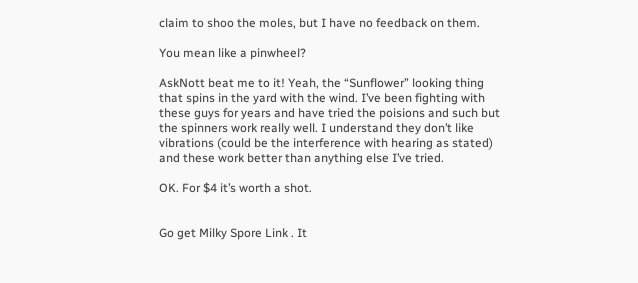claim to shoo the moles, but I have no feedback on them.

You mean like a pinwheel?

AskNott beat me to it! Yeah, the “Sunflower” looking thing that spins in the yard with the wind. I’ve been fighting with these guys for years and have tried the poisions and such but the spinners work really well. I understand they don’t like vibrations (could be the interference with hearing as stated) and these work better than anything else I’ve tried.

OK. For $4 it’s worth a shot.


Go get Milky Spore Link . It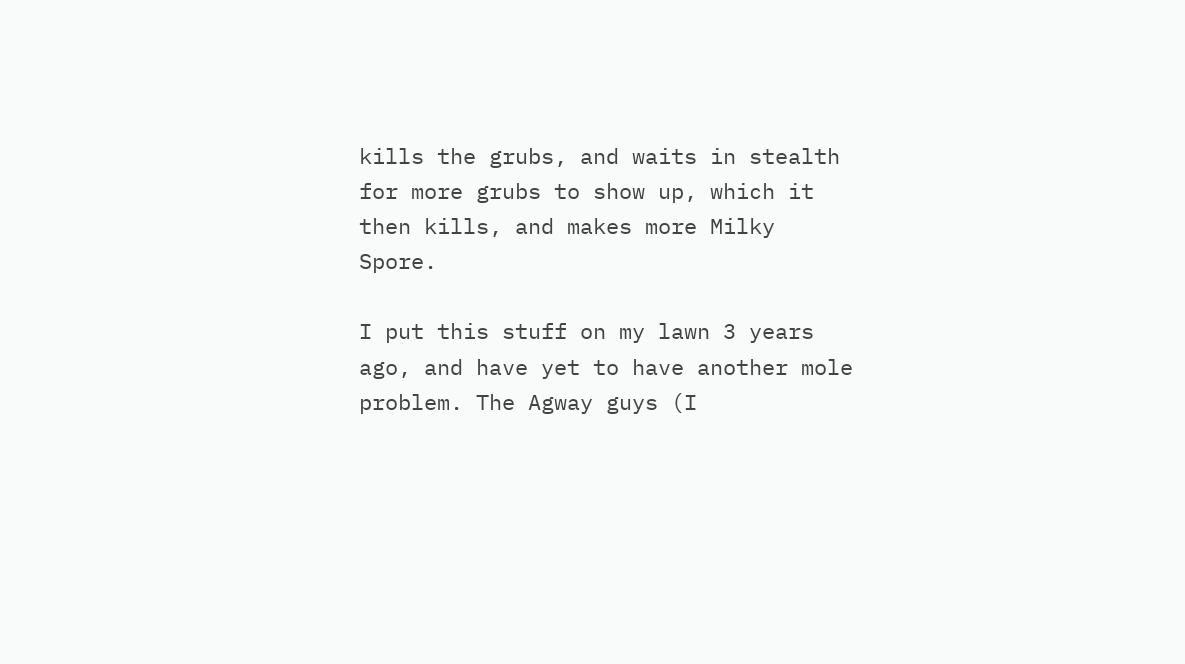kills the grubs, and waits in stealth for more grubs to show up, which it then kills, and makes more Milky Spore.

I put this stuff on my lawn 3 years ago, and have yet to have another mole problem. The Agway guys (I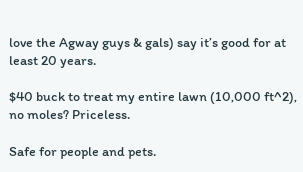love the Agway guys & gals) say it’s good for at least 20 years.

$40 buck to treat my entire lawn (10,000 ft^2), no moles? Priceless.

Safe for people and pets.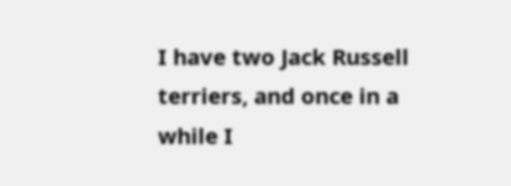I have two Jack Russell terriers, and once in a while I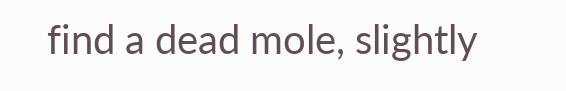find a dead mole, slightly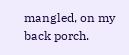mangled, on my back porch.